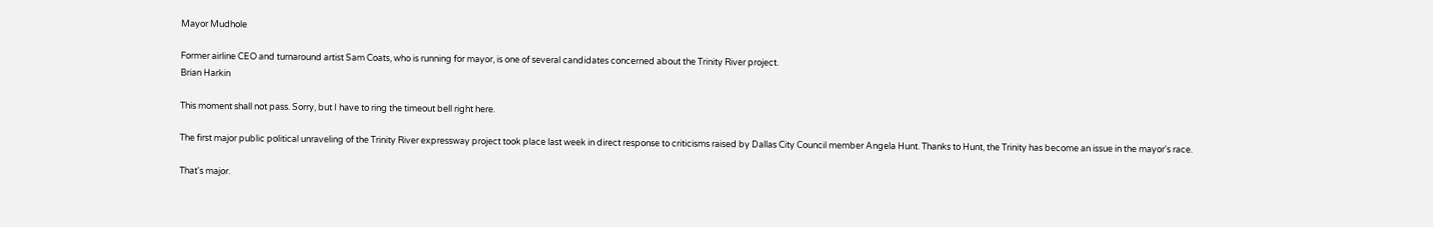Mayor Mudhole

Former airline CEO and turnaround artist Sam Coats, who is running for mayor, is one of several candidates concerned about the Trinity River project.
Brian Harkin

This moment shall not pass. Sorry, but I have to ring the timeout bell right here.

The first major public political unraveling of the Trinity River expressway project took place last week in direct response to criticisms raised by Dallas City Council member Angela Hunt. Thanks to Hunt, the Trinity has become an issue in the mayor's race.

That's major.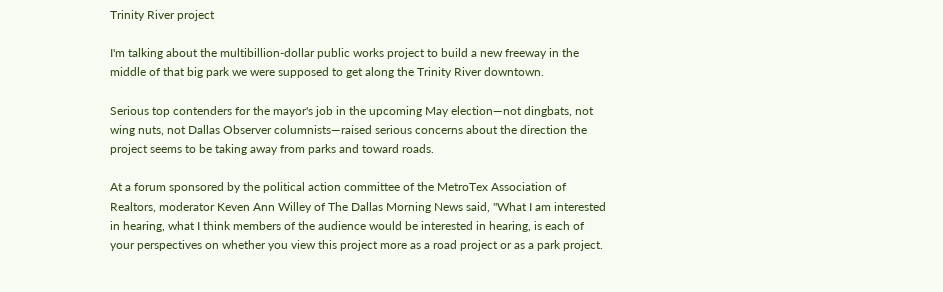Trinity River project

I'm talking about the multibillion-dollar public works project to build a new freeway in the middle of that big park we were supposed to get along the Trinity River downtown.

Serious top contenders for the mayor's job in the upcoming May election—not dingbats, not wing nuts, not Dallas Observer columnists—raised serious concerns about the direction the project seems to be taking away from parks and toward roads.

At a forum sponsored by the political action committee of the MetroTex Association of Realtors, moderator Keven Ann Willey of The Dallas Morning News said, "What I am interested in hearing, what I think members of the audience would be interested in hearing, is each of your perspectives on whether you view this project more as a road project or as a park project.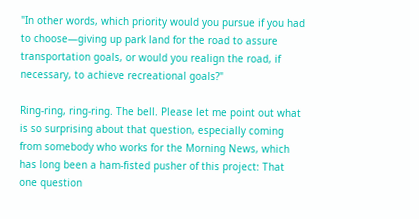"In other words, which priority would you pursue if you had to choose—giving up park land for the road to assure transportation goals, or would you realign the road, if necessary, to achieve recreational goals?"

Ring-ring, ring-ring. The bell. Please let me point out what is so surprising about that question, especially coming from somebody who works for the Morning News, which has long been a ham-fisted pusher of this project: That one question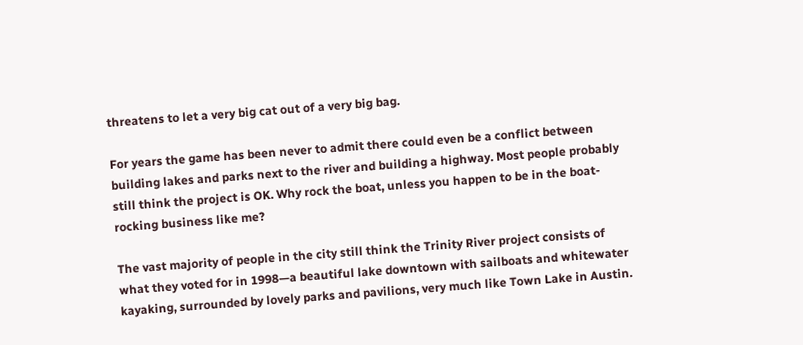threatens to let a very big cat out of a very big bag.

For years the game has been never to admit there could even be a conflict between building lakes and parks next to the river and building a highway. Most people probably still think the project is OK. Why rock the boat, unless you happen to be in the boat-rocking business like me?

The vast majority of people in the city still think the Trinity River project consists of what they voted for in 1998—a beautiful lake downtown with sailboats and whitewater kayaking, surrounded by lovely parks and pavilions, very much like Town Lake in Austin.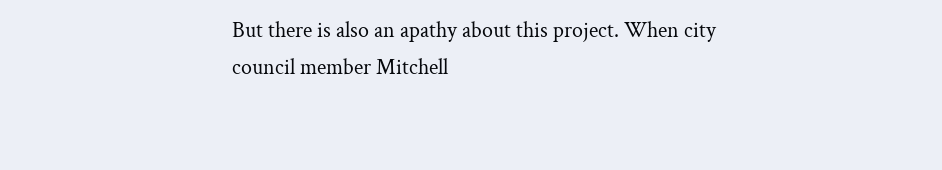But there is also an apathy about this project. When city council member Mitchell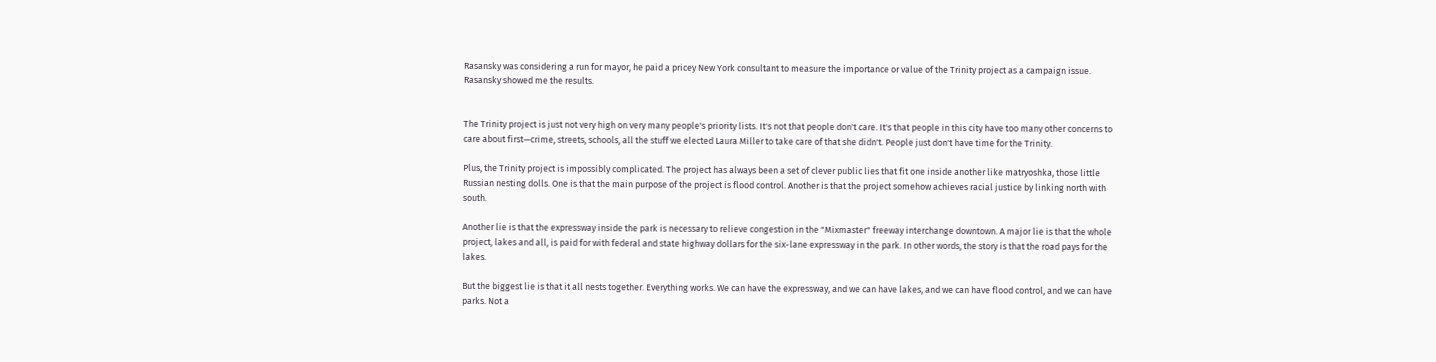Rasansky was considering a run for mayor, he paid a pricey New York consultant to measure the importance or value of the Trinity project as a campaign issue. Rasansky showed me the results.


The Trinity project is just not very high on very many people's priority lists. It's not that people don't care. It's that people in this city have too many other concerns to care about first—crime, streets, schools, all the stuff we elected Laura Miller to take care of that she didn't. People just don't have time for the Trinity.

Plus, the Trinity project is impossibly complicated. The project has always been a set of clever public lies that fit one inside another like matryoshka, those little Russian nesting dolls. One is that the main purpose of the project is flood control. Another is that the project somehow achieves racial justice by linking north with south.

Another lie is that the expressway inside the park is necessary to relieve congestion in the "Mixmaster" freeway interchange downtown. A major lie is that the whole project, lakes and all, is paid for with federal and state highway dollars for the six-lane expressway in the park. In other words, the story is that the road pays for the lakes.

But the biggest lie is that it all nests together. Everything works. We can have the expressway, and we can have lakes, and we can have flood control, and we can have parks. Not a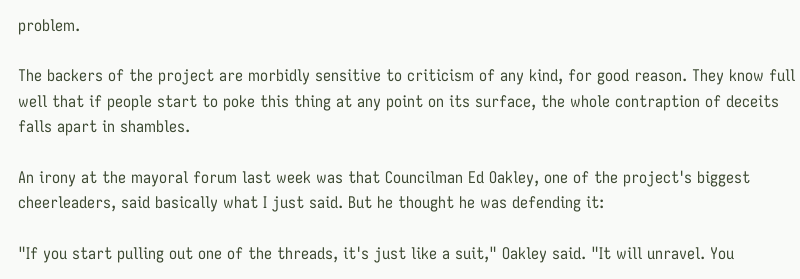problem.

The backers of the project are morbidly sensitive to criticism of any kind, for good reason. They know full well that if people start to poke this thing at any point on its surface, the whole contraption of deceits falls apart in shambles.

An irony at the mayoral forum last week was that Councilman Ed Oakley, one of the project's biggest cheerleaders, said basically what I just said. But he thought he was defending it:

"If you start pulling out one of the threads, it's just like a suit," Oakley said. "It will unravel. You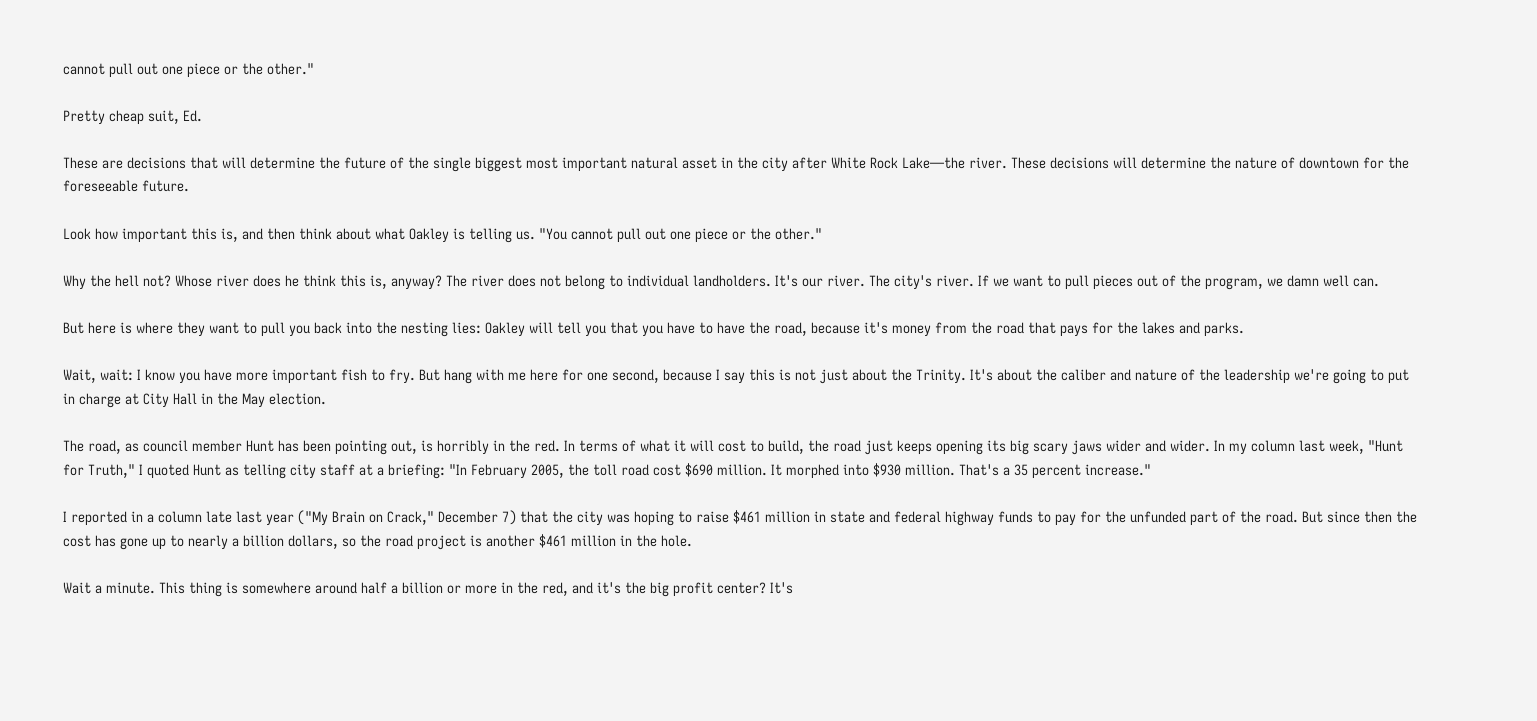cannot pull out one piece or the other."

Pretty cheap suit, Ed.

These are decisions that will determine the future of the single biggest most important natural asset in the city after White Rock Lake—the river. These decisions will determine the nature of downtown for the foreseeable future.

Look how important this is, and then think about what Oakley is telling us. "You cannot pull out one piece or the other."

Why the hell not? Whose river does he think this is, anyway? The river does not belong to individual landholders. It's our river. The city's river. If we want to pull pieces out of the program, we damn well can.

But here is where they want to pull you back into the nesting lies: Oakley will tell you that you have to have the road, because it's money from the road that pays for the lakes and parks.

Wait, wait: I know you have more important fish to fry. But hang with me here for one second, because I say this is not just about the Trinity. It's about the caliber and nature of the leadership we're going to put in charge at City Hall in the May election.

The road, as council member Hunt has been pointing out, is horribly in the red. In terms of what it will cost to build, the road just keeps opening its big scary jaws wider and wider. In my column last week, "Hunt for Truth," I quoted Hunt as telling city staff at a briefing: "In February 2005, the toll road cost $690 million. It morphed into $930 million. That's a 35 percent increase."

I reported in a column late last year ("My Brain on Crack," December 7) that the city was hoping to raise $461 million in state and federal highway funds to pay for the unfunded part of the road. But since then the cost has gone up to nearly a billion dollars, so the road project is another $461 million in the hole.

Wait a minute. This thing is somewhere around half a billion or more in the red, and it's the big profit center? It's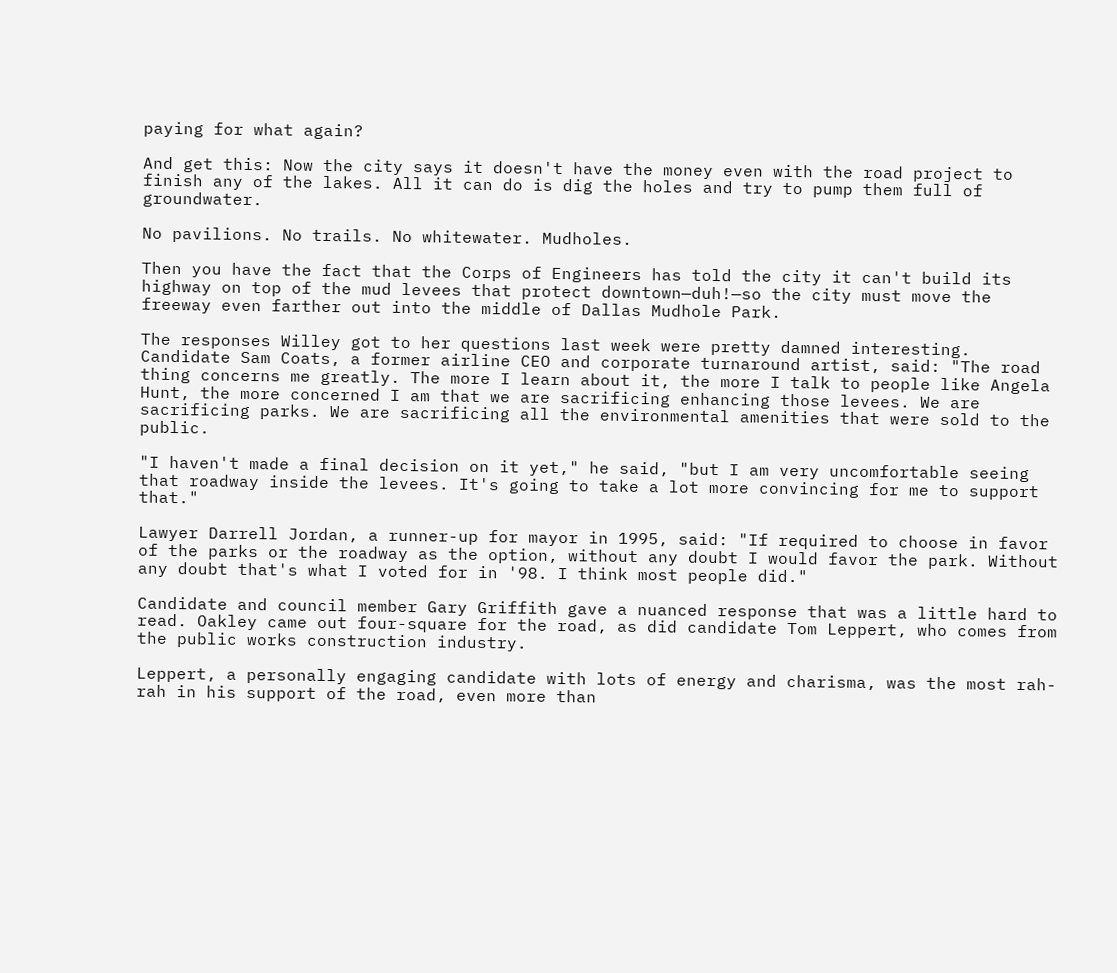paying for what again?

And get this: Now the city says it doesn't have the money even with the road project to finish any of the lakes. All it can do is dig the holes and try to pump them full of groundwater.

No pavilions. No trails. No whitewater. Mudholes.

Then you have the fact that the Corps of Engineers has told the city it can't build its highway on top of the mud levees that protect downtown—duh!—so the city must move the freeway even farther out into the middle of Dallas Mudhole Park.

The responses Willey got to her questions last week were pretty damned interesting. Candidate Sam Coats, a former airline CEO and corporate turnaround artist, said: "The road thing concerns me greatly. The more I learn about it, the more I talk to people like Angela Hunt, the more concerned I am that we are sacrificing enhancing those levees. We are sacrificing parks. We are sacrificing all the environmental amenities that were sold to the public.

"I haven't made a final decision on it yet," he said, "but I am very uncomfortable seeing that roadway inside the levees. It's going to take a lot more convincing for me to support that."

Lawyer Darrell Jordan, a runner-up for mayor in 1995, said: "If required to choose in favor of the parks or the roadway as the option, without any doubt I would favor the park. Without any doubt that's what I voted for in '98. I think most people did."

Candidate and council member Gary Griffith gave a nuanced response that was a little hard to read. Oakley came out four-square for the road, as did candidate Tom Leppert, who comes from the public works construction industry.

Leppert, a personally engaging candidate with lots of energy and charisma, was the most rah-rah in his support of the road, even more than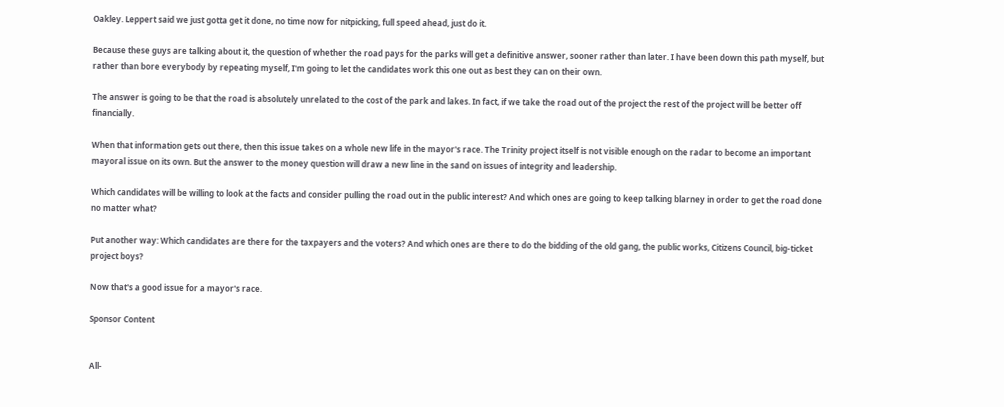Oakley. Leppert said we just gotta get it done, no time now for nitpicking, full speed ahead, just do it.

Because these guys are talking about it, the question of whether the road pays for the parks will get a definitive answer, sooner rather than later. I have been down this path myself, but rather than bore everybody by repeating myself, I'm going to let the candidates work this one out as best they can on their own.

The answer is going to be that the road is absolutely unrelated to the cost of the park and lakes. In fact, if we take the road out of the project the rest of the project will be better off financially.

When that information gets out there, then this issue takes on a whole new life in the mayor's race. The Trinity project itself is not visible enough on the radar to become an important mayoral issue on its own. But the answer to the money question will draw a new line in the sand on issues of integrity and leadership.

Which candidates will be willing to look at the facts and consider pulling the road out in the public interest? And which ones are going to keep talking blarney in order to get the road done no matter what?

Put another way: Which candidates are there for the taxpayers and the voters? And which ones are there to do the bidding of the old gang, the public works, Citizens Council, big-ticket project boys?

Now that's a good issue for a mayor's race.

Sponsor Content


All-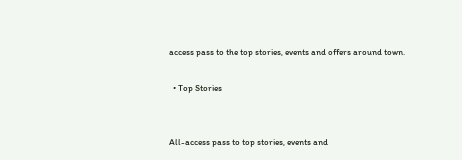access pass to the top stories, events and offers around town.

  • Top Stories


All-access pass to top stories, events and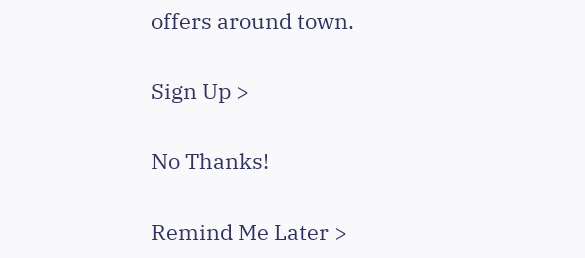offers around town.

Sign Up >

No Thanks!

Remind Me Later >